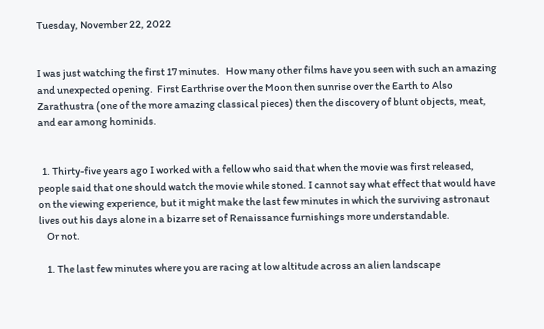Tuesday, November 22, 2022


I was just watching the first 17 minutes.   How many other films have you seen with such an amazing and unexpected opening.  First Earthrise over the Moon then sunrise over the Earth to Also Zarathustra (one of the more amazing classical pieces) then the discovery of blunt objects, meat, and ear among hominids.


  1. Thirty-five years ago I worked with a fellow who said that when the movie was first released, people said that one should watch the movie while stoned. I cannot say what effect that would have on the viewing experience, but it might make the last few minutes in which the surviving astronaut lives out his days alone in a bizarre set of Renaissance furnishings more understandable.
    Or not.

    1. The last few minutes where you are racing at low altitude across an alien landscape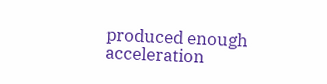produced enough acceleration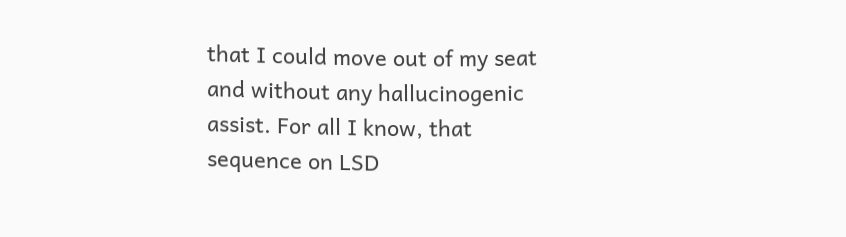that I could move out of my seat and without any hallucinogenic assist. For all I know, that sequence on LSD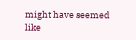might have seemed like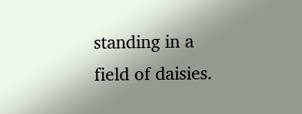standing in a field of daisies.